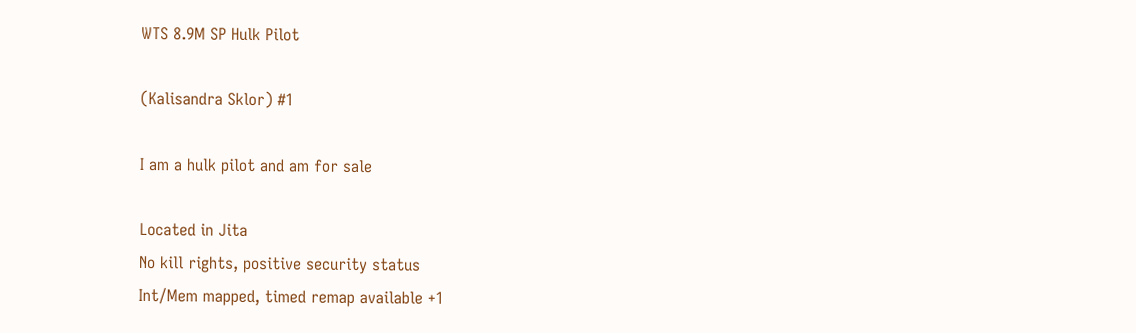WTS 8.9M SP Hulk Pilot

(Kalisandra Sklor) #1

I am a hulk pilot and am for sale

Located in Jita
No kill rights, positive security status
Int/Mem mapped, timed remap available +1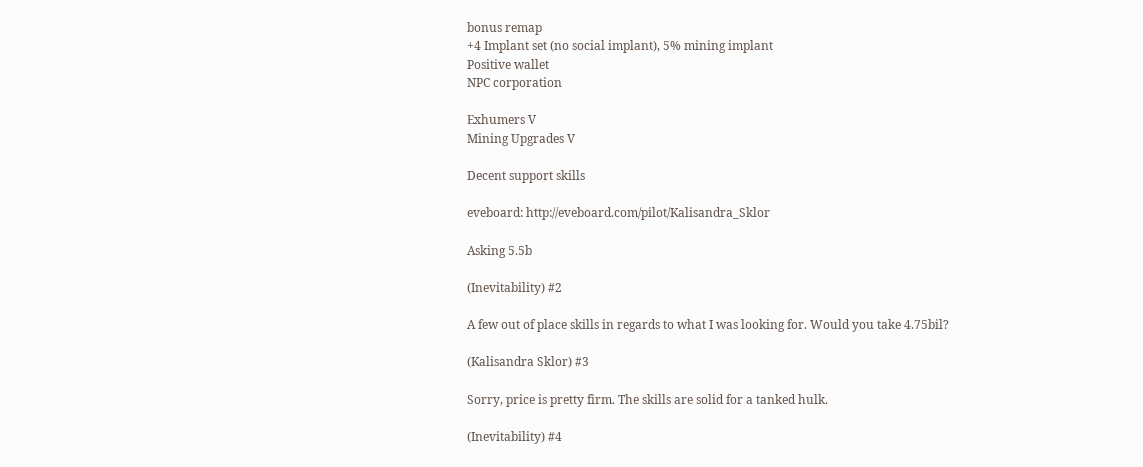bonus remap
+4 Implant set (no social implant), 5% mining implant
Positive wallet
NPC corporation

Exhumers V
Mining Upgrades V

Decent support skills

eveboard: http://eveboard.com/pilot/Kalisandra_Sklor

Asking 5.5b

(Inevitability) #2

A few out of place skills in regards to what I was looking for. Would you take 4.75bil?

(Kalisandra Sklor) #3

Sorry, price is pretty firm. The skills are solid for a tanked hulk.

(Inevitability) #4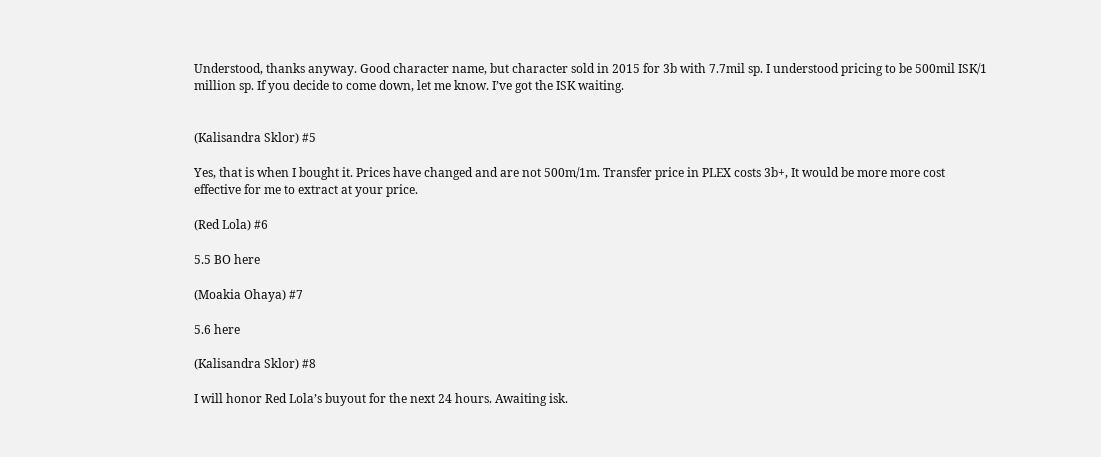Understood, thanks anyway. Good character name, but character sold in 2015 for 3b with 7.7mil sp. I understood pricing to be 500mil ISK/1 million sp. If you decide to come down, let me know. I’ve got the ISK waiting.


(Kalisandra Sklor) #5

Yes, that is when I bought it. Prices have changed and are not 500m/1m. Transfer price in PLEX costs 3b+, It would be more more cost effective for me to extract at your price.

(Red Lola) #6

5.5 BO here

(Moakia Ohaya) #7

5.6 here

(Kalisandra Sklor) #8

I will honor Red Lola’s buyout for the next 24 hours. Awaiting isk.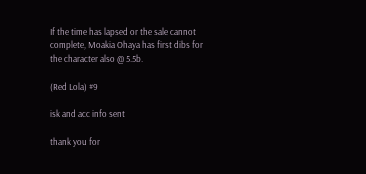If the time has lapsed or the sale cannot complete, Moakia Ohaya has first dibs for the character also @ 5.5b.

(Red Lola) #9

isk and acc info sent

thank you for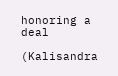honoring a deal

(Kalisandra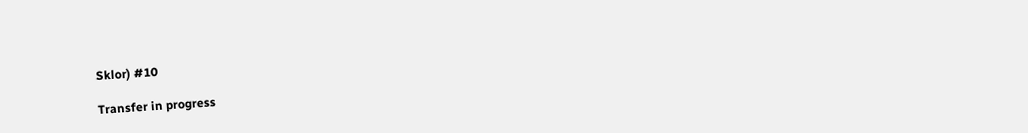Sklor) #10

Transfer in progress